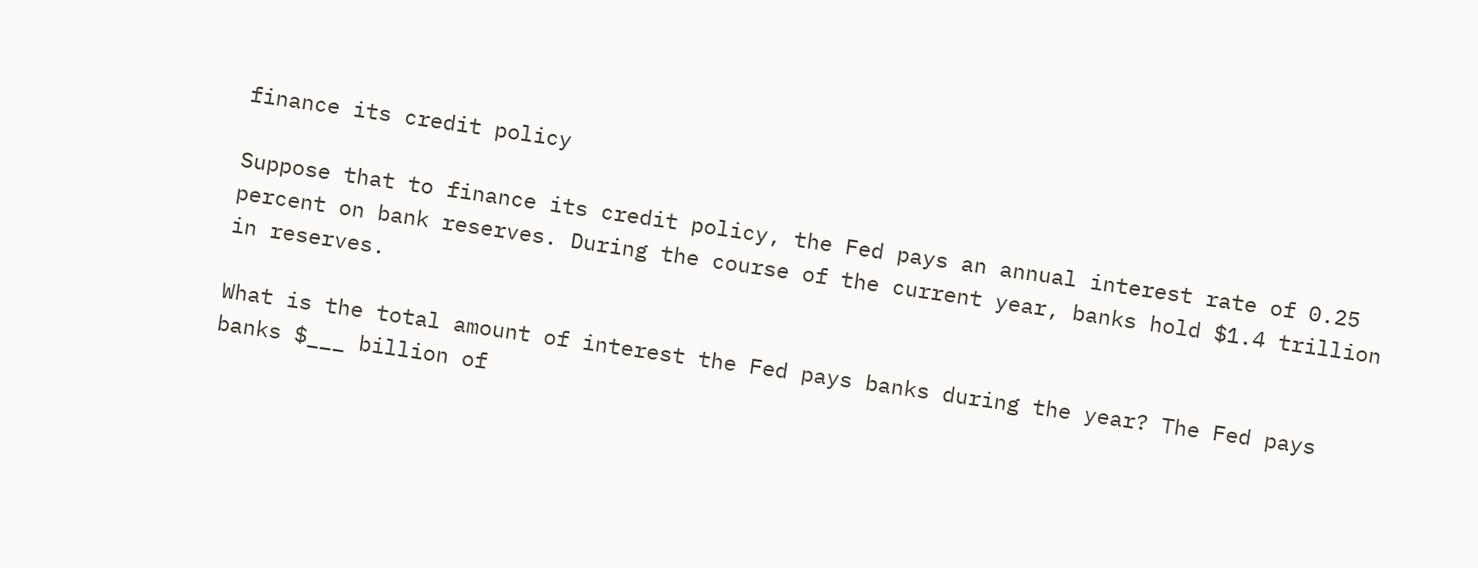finance its credit policy

Suppose that to finance its credit policy, the Fed pays an annual interest rate of 0.25 percent on bank reserves. During the course of the current year, banks hold $1.4 trillion in reserves.

What is the total amount of interest the Fed pays banks during the year? The Fed pays banks $___ billion of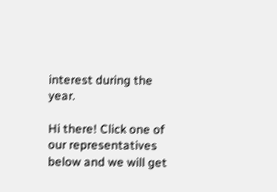interest during the year.

Hi there! Click one of our representatives below and we will get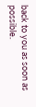back to you as soon as possible.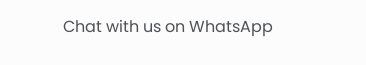Chat with us on WhatsApp